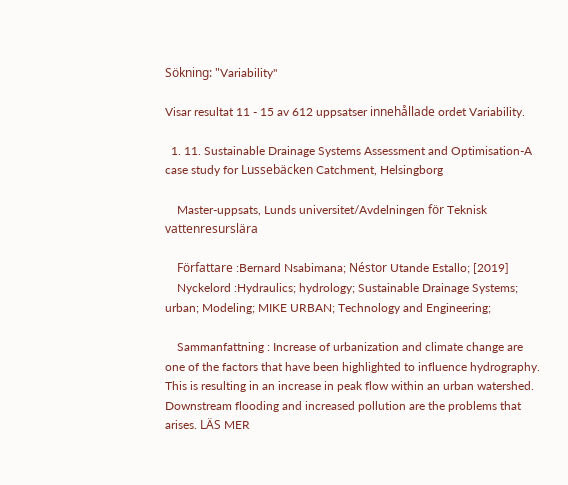Sökning: "Variability"

Visar resultat 11 - 15 av 612 uppsatser innehållade ordet Variability.

  1. 11. Sustainable Drainage Systems Assessment and Optimisation-A case study for Lussebäcken Catchment, Helsingborg

    Master-uppsats, Lunds universitet/Avdelningen för Teknisk vattenresurslära

    Författare :Bernard Nsabimana; Néstor Utande Estallo; [2019]
    Nyckelord :Hydraulics; hydrology; Sustainable Drainage Systems; urban; Modeling; MIKE URBAN; Technology and Engineering;

    Sammanfattning : Increase of urbanization and climate change are one of the factors that have been highlighted to influence hydrography. This is resulting in an increase in peak flow within an urban watershed. Downstream flooding and increased pollution are the problems that arises. LÄS MER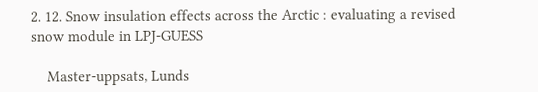2. 12. Snow insulation effects across the Arctic : evaluating a revised snow module in LPJ-GUESS

    Master-uppsats, Lunds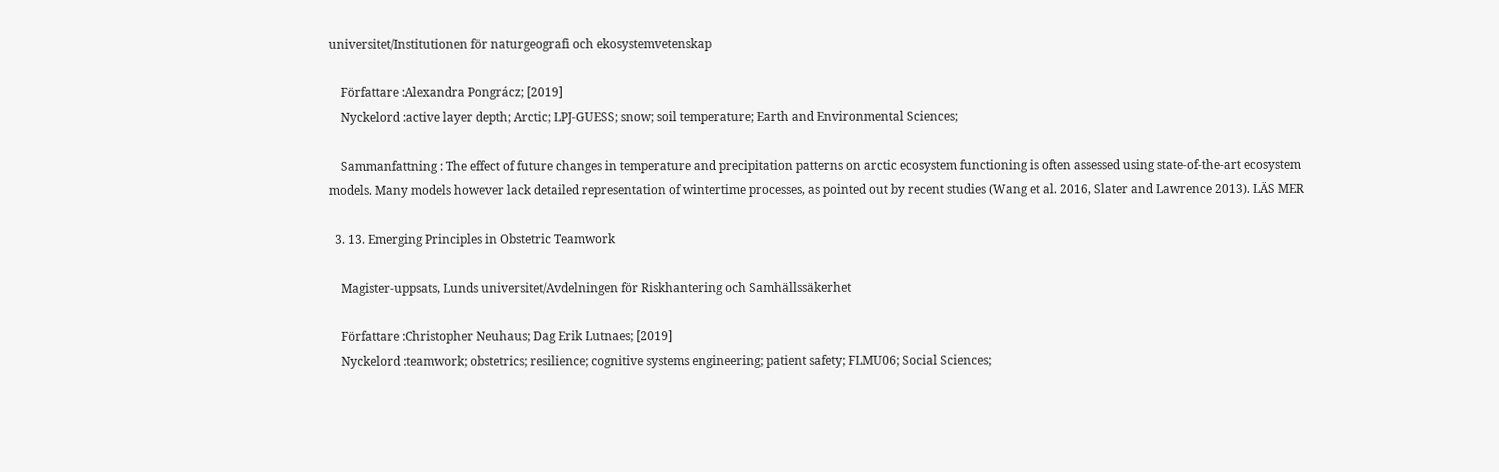universitet/Institutionen för naturgeografi och ekosystemvetenskap

    Författare :Alexandra Pongrácz; [2019]
    Nyckelord :active layer depth; Arctic; LPJ-GUESS; snow; soil temperature; Earth and Environmental Sciences;

    Sammanfattning : The effect of future changes in temperature and precipitation patterns on arctic ecosystem functioning is often assessed using state-of-the-art ecosystem models. Many models however lack detailed representation of wintertime processes, as pointed out by recent studies (Wang et al. 2016, Slater and Lawrence 2013). LÄS MER

  3. 13. Emerging Principles in Obstetric Teamwork

    Magister-uppsats, Lunds universitet/Avdelningen för Riskhantering och Samhällssäkerhet

    Författare :Christopher Neuhaus; Dag Erik Lutnaes; [2019]
    Nyckelord :teamwork; obstetrics; resilience; cognitive systems engineering; patient safety; FLMU06; Social Sciences;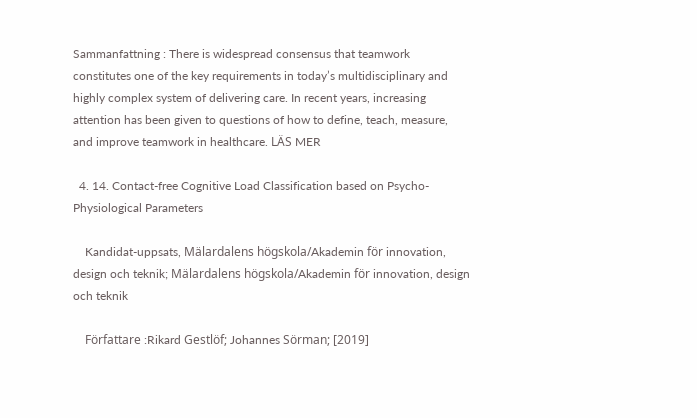Sammanfattning : There is widespread consensus that teamwork constitutes one of the key requirements in today’s multidisciplinary and highly complex system of delivering care. In recent years, increasing attention has been given to questions of how to define, teach, measure, and improve teamwork in healthcare. LÄS MER

  4. 14. Contact-free Cognitive Load Classification based on Psycho-Physiological Parameters

    Kandidat-uppsats, Mälardalens högskola/Akademin för innovation, design och teknik; Mälardalens högskola/Akademin för innovation, design och teknik

    Författare :Rikard Gestlöf; Johannes Sörman; [2019]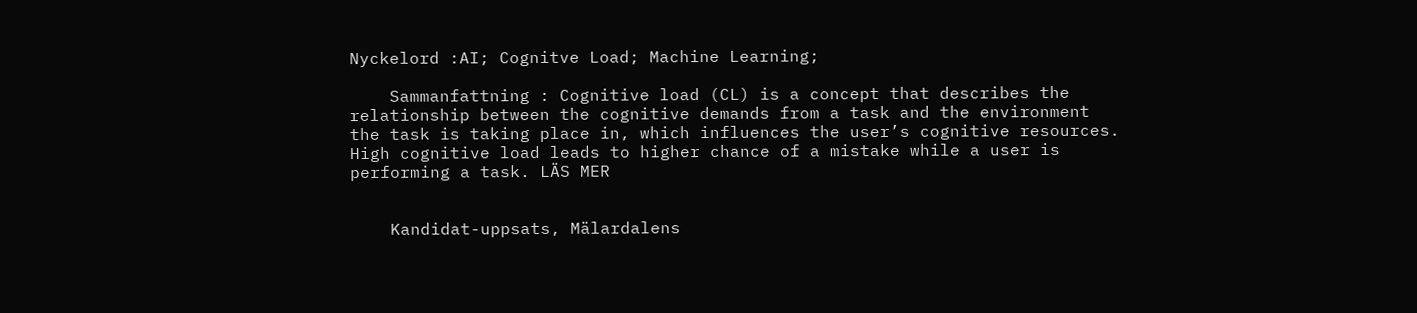Nyckelord :AI; Cognitve Load; Machine Learning;

    Sammanfattning : Cognitive load (CL) is a concept that describes the relationship between the cognitive demands from a task and the environment the task is taking place in, which influences the user’s cognitive resources. High cognitive load leads to higher chance of a mistake while a user is performing a task. LÄS MER


    Kandidat-uppsats, Mälardalens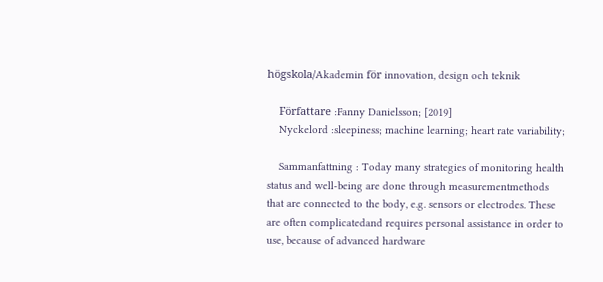högskola/Akademin för innovation, design och teknik

    Författare :Fanny Danielsson; [2019]
    Nyckelord :sleepiness; machine learning; heart rate variability;

    Sammanfattning : Today many strategies of monitoring health status and well-being are done through measurementmethods that are connected to the body, e.g. sensors or electrodes. These are often complicatedand requires personal assistance in order to use, because of advanced hardware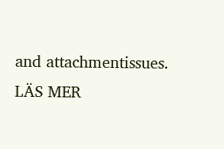and attachmentissues. LÄS MER